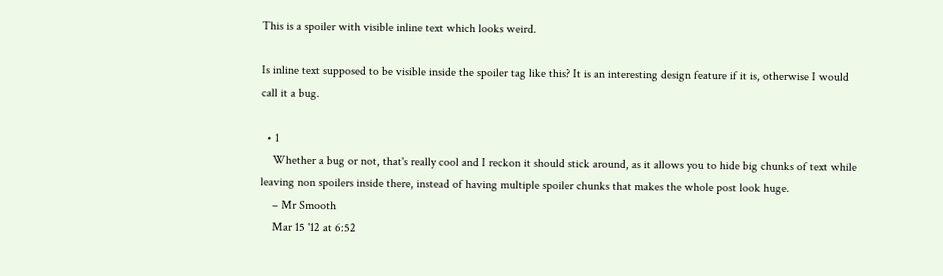This is a spoiler with visible inline text which looks weird.

Is inline text supposed to be visible inside the spoiler tag like this? It is an interesting design feature if it is, otherwise I would call it a bug.

  • 1
    Whether a bug or not, that's really cool and I reckon it should stick around, as it allows you to hide big chunks of text while leaving non spoilers inside there, instead of having multiple spoiler chunks that makes the whole post look huge.
    – Mr Smooth
    Mar 15 '12 at 6:52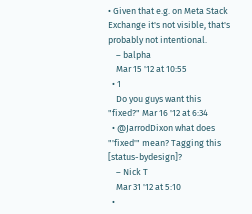• Given that e.g. on Meta Stack Exchange it's not visible, that's probably not intentional.
    – balpha
    Mar 15 '12 at 10:55
  • 1
    Do you guys want this "fixed?" Mar 16 '12 at 6:34
  • @JarrodDixon what does "'fixed'" mean? Tagging this [status-bydesign]?
    – Nick T
    Mar 31 '12 at 5:10
  •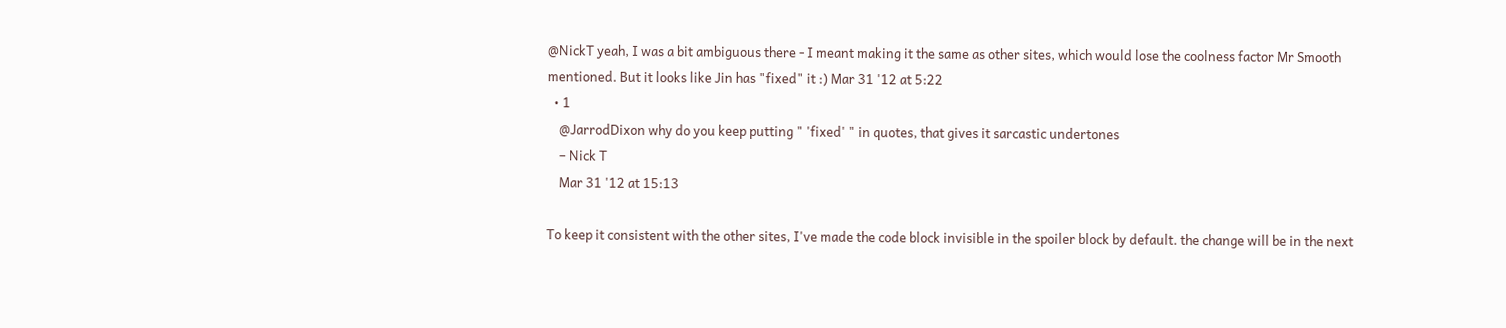@NickT yeah, I was a bit ambiguous there - I meant making it the same as other sites, which would lose the coolness factor Mr Smooth mentioned. But it looks like Jin has "fixed" it :) Mar 31 '12 at 5:22
  • 1
    @JarrodDixon why do you keep putting " 'fixed' " in quotes, that gives it sarcastic undertones
    – Nick T
    Mar 31 '12 at 15:13

To keep it consistent with the other sites, I've made the code block invisible in the spoiler block by default. the change will be in the next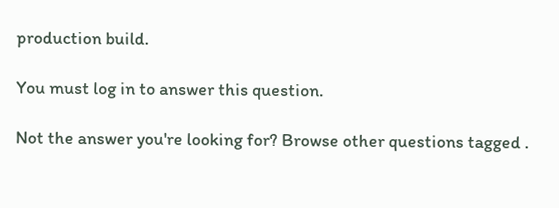production build.

You must log in to answer this question.

Not the answer you're looking for? Browse other questions tagged .